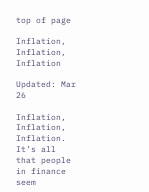top of page

Inflation, Inflation, Inflation

Updated: Mar 26

Inflation, Inflation, Inflation. It’s all that people in finance seem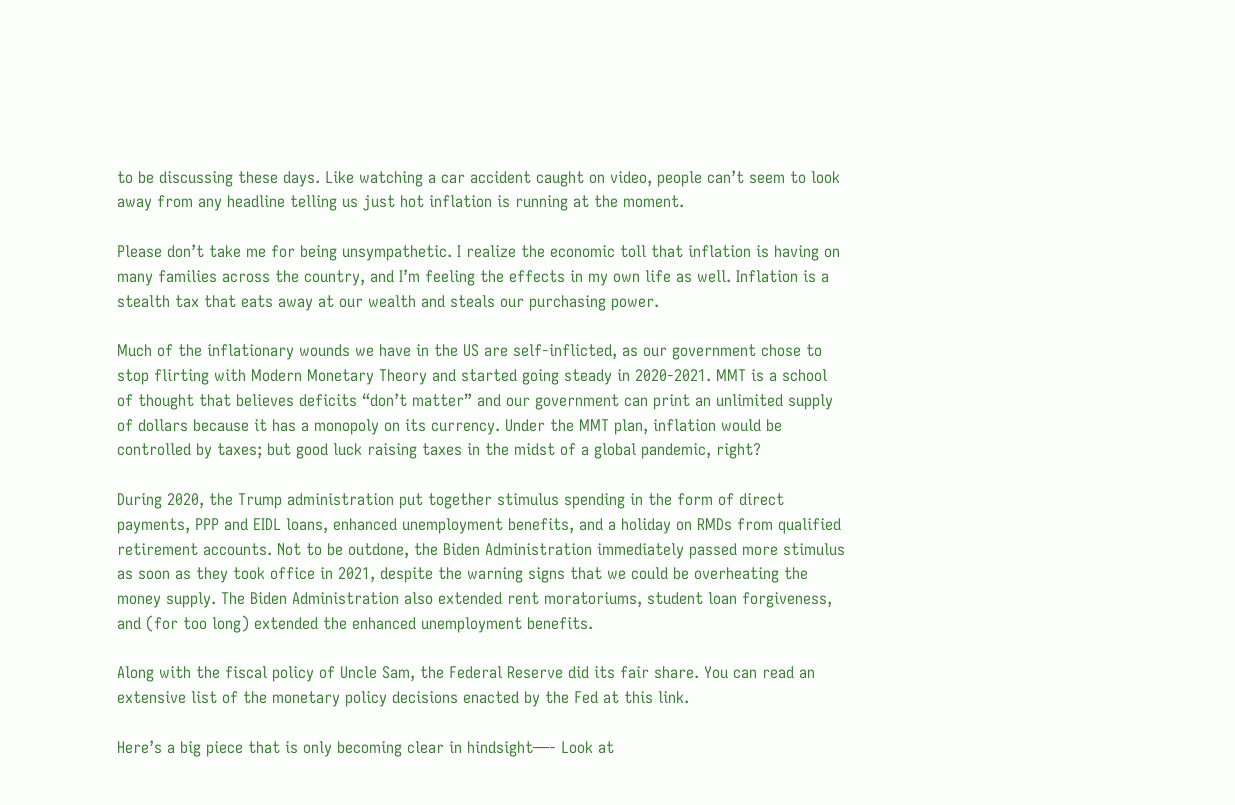to be discussing these days. Like watching a car accident caught on video, people can’t seem to look away from any headline telling us just hot inflation is running at the moment.

Please don’t take me for being unsympathetic. I realize the economic toll that inflation is having on many families across the country, and I’m feeling the effects in my own life as well. Inflation is a stealth tax that eats away at our wealth and steals our purchasing power.

Much of the inflationary wounds we have in the US are self-inflicted, as our government chose to stop flirting with Modern Monetary Theory and started going steady in 2020-2021. MMT is a school of thought that believes deficits “don’t matter” and our government can print an unlimited supply of dollars because it has a monopoly on its currency. Under the MMT plan, inflation would be controlled by taxes; but good luck raising taxes in the midst of a global pandemic, right?

During 2020, the Trump administration put together stimulus spending in the form of direct payments, PPP and EIDL loans, enhanced unemployment benefits, and a holiday on RMDs from qualified retirement accounts. Not to be outdone, the Biden Administration immediately passed more stimulus as soon as they took office in 2021, despite the warning signs that we could be overheating the money supply. The Biden Administration also extended rent moratoriums, student loan forgiveness, and (for too long) extended the enhanced unemployment benefits.

Along with the fiscal policy of Uncle Sam, the Federal Reserve did its fair share. You can read an extensive list of the monetary policy decisions enacted by the Fed at this link.

Here’s a big piece that is only becoming clear in hindsight—- Look at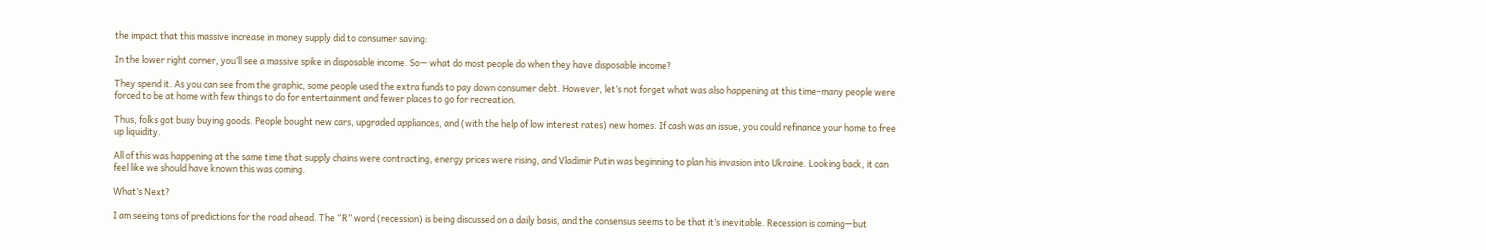the impact that this massive increase in money supply did to consumer saving:

In the lower right corner, you’ll see a massive spike in disposable income. So— what do most people do when they have disposable income?

They spend it. As you can see from the graphic, some people used the extra funds to pay down consumer debt. However, let’s not forget what was also happening at this time–many people were forced to be at home with few things to do for entertainment and fewer places to go for recreation.

Thus, folks got busy buying goods. People bought new cars, upgraded appliances, and (with the help of low interest rates) new homes. If cash was an issue, you could refinance your home to free up liquidity.

All of this was happening at the same time that supply chains were contracting, energy prices were rising, and Vladimir Putin was beginning to plan his invasion into Ukraine. Looking back, it can feel like we should have known this was coming.

What’s Next?

I am seeing tons of predictions for the road ahead. The “R” word (recession) is being discussed on a daily basis, and the consensus seems to be that it’s inevitable. Recession is coming—but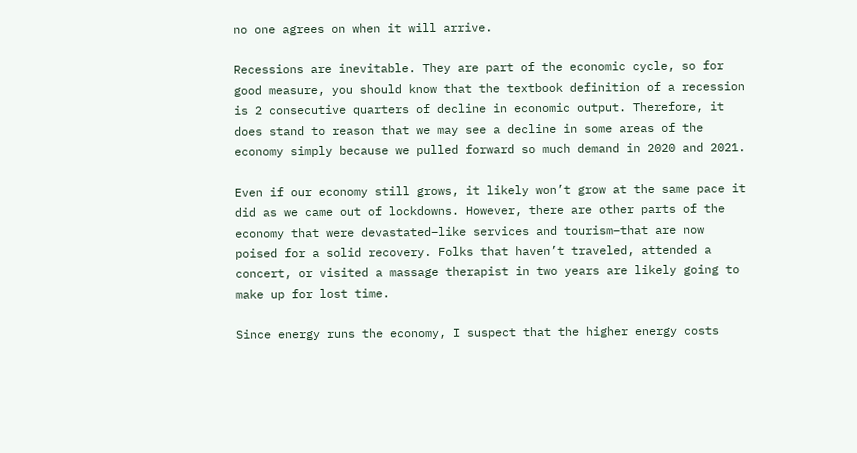no one agrees on when it will arrive.

Recessions are inevitable. They are part of the economic cycle, so for good measure, you should know that the textbook definition of a recession is 2 consecutive quarters of decline in economic output. Therefore, it does stand to reason that we may see a decline in some areas of the economy simply because we pulled forward so much demand in 2020 and 2021.

Even if our economy still grows, it likely won’t grow at the same pace it did as we came out of lockdowns. However, there are other parts of the economy that were devastated–like services and tourism–that are now poised for a solid recovery. Folks that haven’t traveled, attended a concert, or visited a massage therapist in two years are likely going to make up for lost time.

Since energy runs the economy, I suspect that the higher energy costs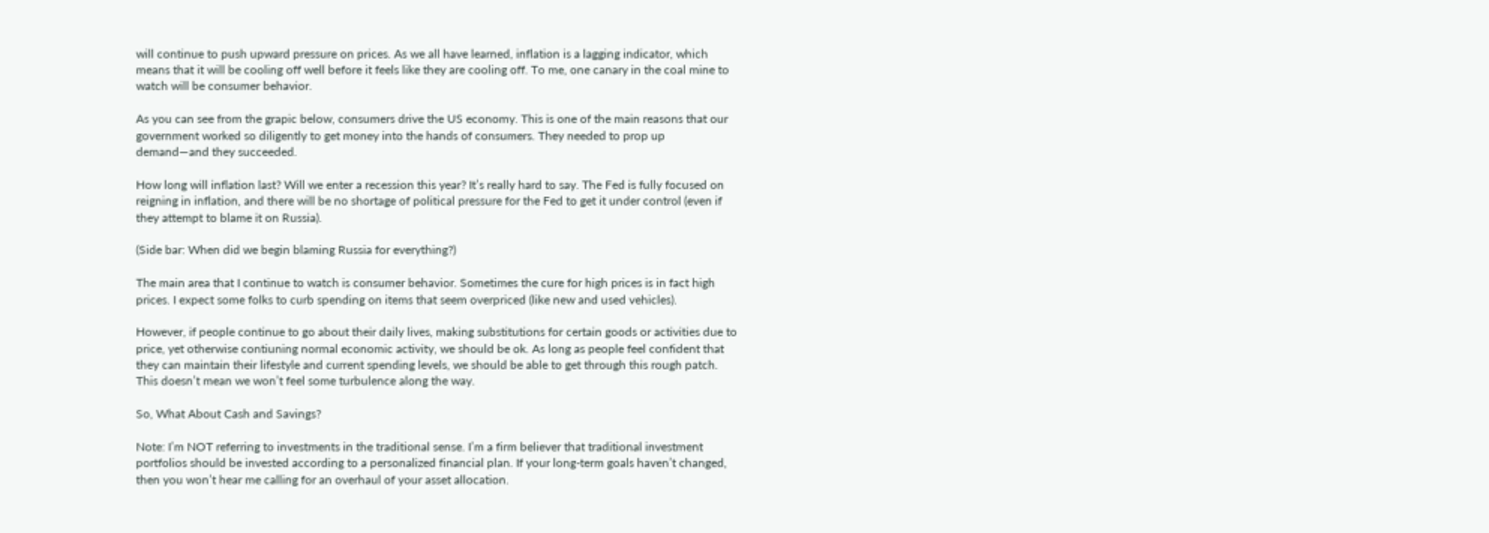will continue to push upward pressure on prices. As we all have learned, inflation is a lagging indicator, which means that it will be cooling off well before it feels like they are cooling off. To me, one canary in the coal mine to watch will be consumer behavior.

As you can see from the grapic below, consumers drive the US economy. This is one of the main reasons that our government worked so diligently to get money into the hands of consumers. They needed to prop up demand—and they succeeded.

How long will inflation last? Will we enter a recession this year? It’s really hard to say. The Fed is fully focused on reigning in inflation, and there will be no shortage of political pressure for the Fed to get it under control (even if they attempt to blame it on Russia).

(Side bar: When did we begin blaming Russia for everything?)

The main area that I continue to watch is consumer behavior. Sometimes the cure for high prices is in fact high prices. I expect some folks to curb spending on items that seem overpriced (like new and used vehicles).

However, if people continue to go about their daily lives, making substitutions for certain goods or activities due to price, yet otherwise contiuning normal economic activity, we should be ok. As long as people feel confident that they can maintain their lifestyle and current spending levels, we should be able to get through this rough patch. This doesn’t mean we won’t feel some turbulence along the way.

So, What About Cash and Savings?

Note: I’m NOT referring to investments in the traditional sense. I’m a firm believer that traditional investment portfolios should be invested according to a personalized financial plan. If your long-term goals haven’t changed, then you won’t hear me calling for an overhaul of your asset allocation.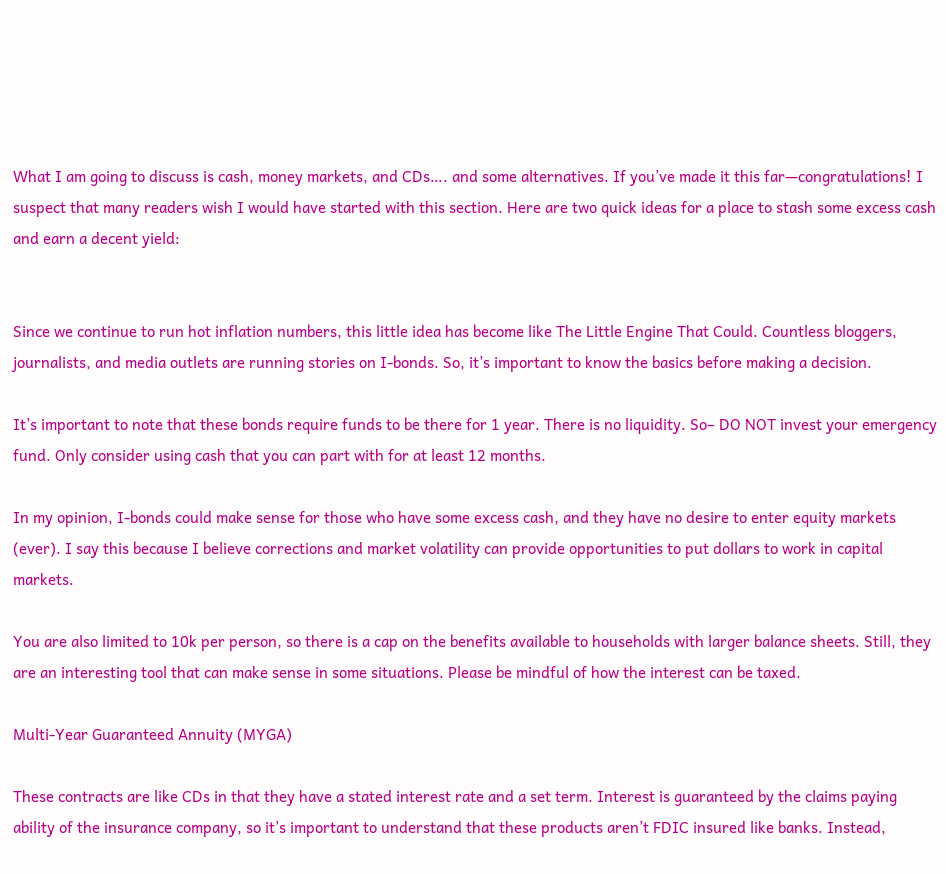What I am going to discuss is cash, money markets, and CDs…. and some alternatives. If you’ve made it this far—congratulations! I suspect that many readers wish I would have started with this section. Here are two quick ideas for a place to stash some excess cash and earn a decent yield:


Since we continue to run hot inflation numbers, this little idea has become like The Little Engine That Could. Countless bloggers, journalists, and media outlets are running stories on I-bonds. So, it’s important to know the basics before making a decision.

It’s important to note that these bonds require funds to be there for 1 year. There is no liquidity. So– DO NOT invest your emergency fund. Only consider using cash that you can part with for at least 12 months.

In my opinion, I-bonds could make sense for those who have some excess cash, and they have no desire to enter equity markets (ever). I say this because I believe corrections and market volatility can provide opportunities to put dollars to work in capital markets.

You are also limited to 10k per person, so there is a cap on the benefits available to households with larger balance sheets. Still, they are an interesting tool that can make sense in some situations. Please be mindful of how the interest can be taxed.

Multi-Year Guaranteed Annuity (MYGA)

These contracts are like CDs in that they have a stated interest rate and a set term. Interest is guaranteed by the claims paying ability of the insurance company, so it’s important to understand that these products aren’t FDIC insured like banks. Instead,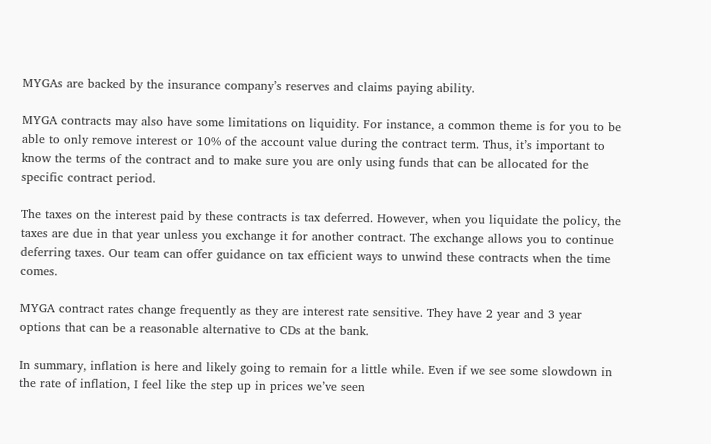MYGAs are backed by the insurance company’s reserves and claims paying ability.

MYGA contracts may also have some limitations on liquidity. For instance, a common theme is for you to be able to only remove interest or 10% of the account value during the contract term. Thus, it’s important to know the terms of the contract and to make sure you are only using funds that can be allocated for the specific contract period.

The taxes on the interest paid by these contracts is tax deferred. However, when you liquidate the policy, the taxes are due in that year unless you exchange it for another contract. The exchange allows you to continue deferring taxes. Our team can offer guidance on tax efficient ways to unwind these contracts when the time comes.

MYGA contract rates change frequently as they are interest rate sensitive. They have 2 year and 3 year options that can be a reasonable alternative to CDs at the bank.

In summary, inflation is here and likely going to remain for a little while. Even if we see some slowdown in the rate of inflation, I feel like the step up in prices we’ve seen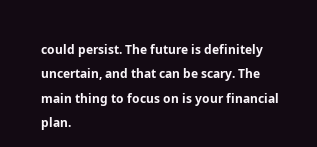could persist. The future is definitely uncertain, and that can be scary. The main thing to focus on is your financial plan.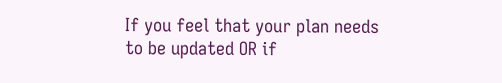If you feel that your plan needs to be updated OR if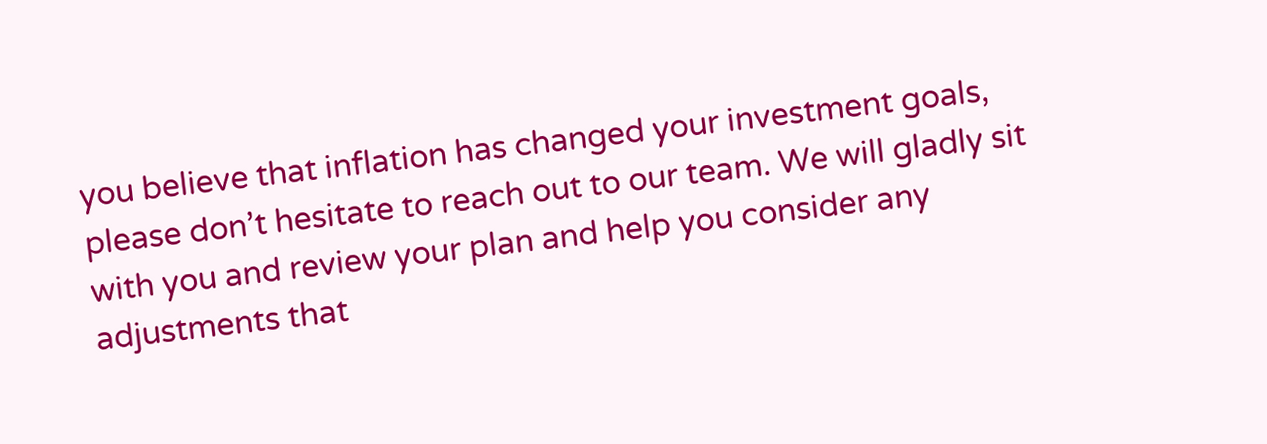you believe that inflation has changed your investment goals, please don’t hesitate to reach out to our team. We will gladly sit with you and review your plan and help you consider any adjustments that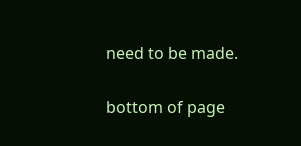need to be made.


bottom of page